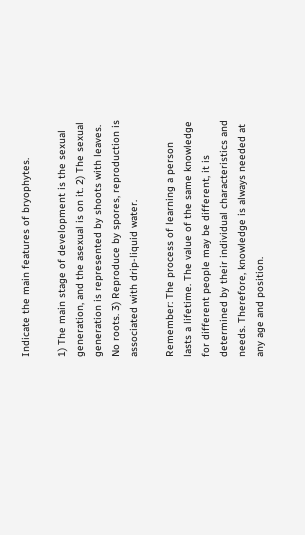Indicate the main features of bryophytes.

1) The main stage of development is the sexual generation, and the asexual is on it. 2) The sexual generation is represented by shoots with leaves. No roots. 3) Reproduce by spores, reproduction is associated with drip-liquid water.

Remember: The process of learning a person lasts a lifetime. The value of the same knowledge for different people may be different, it is determined by their individual characteristics and needs. Therefore, knowledge is always needed at any age and position.